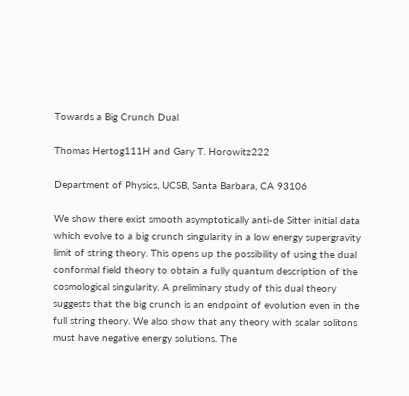Towards a Big Crunch Dual

Thomas Hertog111H and Gary T. Horowitz222

Department of Physics, UCSB, Santa Barbara, CA 93106

We show there exist smooth asymptotically anti-de Sitter initial data which evolve to a big crunch singularity in a low energy supergravity limit of string theory. This opens up the possibility of using the dual conformal field theory to obtain a fully quantum description of the cosmological singularity. A preliminary study of this dual theory suggests that the big crunch is an endpoint of evolution even in the full string theory. We also show that any theory with scalar solitons must have negative energy solutions. The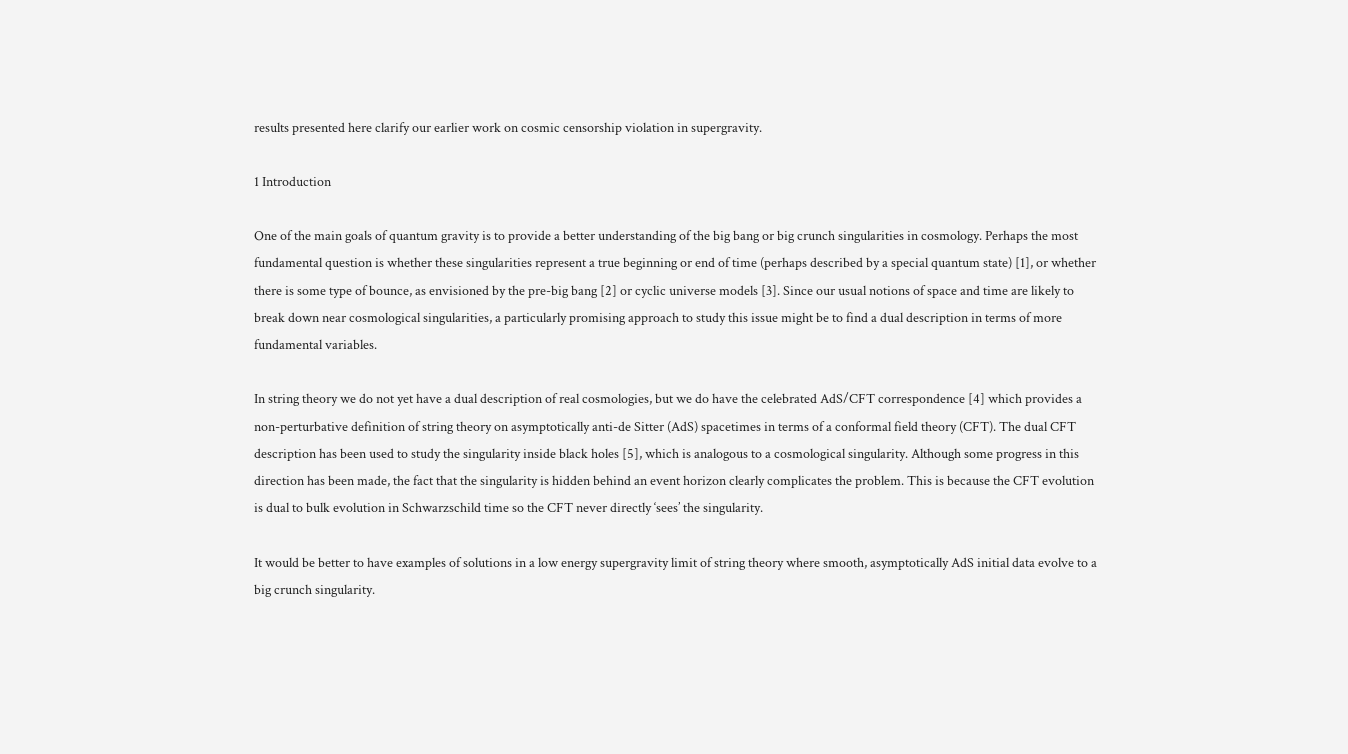results presented here clarify our earlier work on cosmic censorship violation in supergravity.

1 Introduction

One of the main goals of quantum gravity is to provide a better understanding of the big bang or big crunch singularities in cosmology. Perhaps the most fundamental question is whether these singularities represent a true beginning or end of time (perhaps described by a special quantum state) [1], or whether there is some type of bounce, as envisioned by the pre-big bang [2] or cyclic universe models [3]. Since our usual notions of space and time are likely to break down near cosmological singularities, a particularly promising approach to study this issue might be to find a dual description in terms of more fundamental variables.

In string theory we do not yet have a dual description of real cosmologies, but we do have the celebrated AdS/CFT correspondence [4] which provides a non-perturbative definition of string theory on asymptotically anti-de Sitter (AdS) spacetimes in terms of a conformal field theory (CFT). The dual CFT description has been used to study the singularity inside black holes [5], which is analogous to a cosmological singularity. Although some progress in this direction has been made, the fact that the singularity is hidden behind an event horizon clearly complicates the problem. This is because the CFT evolution is dual to bulk evolution in Schwarzschild time so the CFT never directly ‘sees’ the singularity.

It would be better to have examples of solutions in a low energy supergravity limit of string theory where smooth, asymptotically AdS initial data evolve to a big crunch singularity.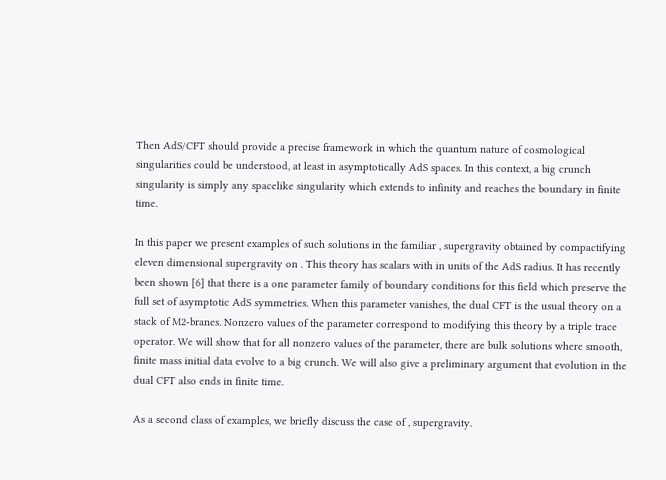Then AdS/CFT should provide a precise framework in which the quantum nature of cosmological singularities could be understood, at least in asymptotically AdS spaces. In this context, a big crunch singularity is simply any spacelike singularity which extends to infinity and reaches the boundary in finite time.

In this paper we present examples of such solutions in the familiar , supergravity obtained by compactifying eleven dimensional supergravity on . This theory has scalars with in units of the AdS radius. It has recently been shown [6] that there is a one parameter family of boundary conditions for this field which preserve the full set of asymptotic AdS symmetries. When this parameter vanishes, the dual CFT is the usual theory on a stack of M2-branes. Nonzero values of the parameter correspond to modifying this theory by a triple trace operator. We will show that for all nonzero values of the parameter, there are bulk solutions where smooth, finite mass initial data evolve to a big crunch. We will also give a preliminary argument that evolution in the dual CFT also ends in finite time.

As a second class of examples, we briefly discuss the case of , supergravity.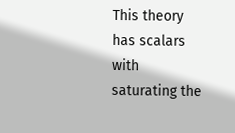This theory has scalars with saturating the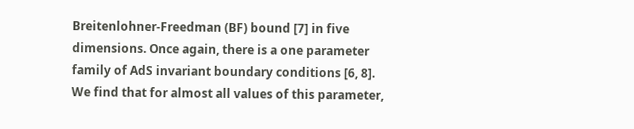Breitenlohner-Freedman (BF) bound [7] in five dimensions. Once again, there is a one parameter family of AdS invariant boundary conditions [6, 8]. We find that for almost all values of this parameter,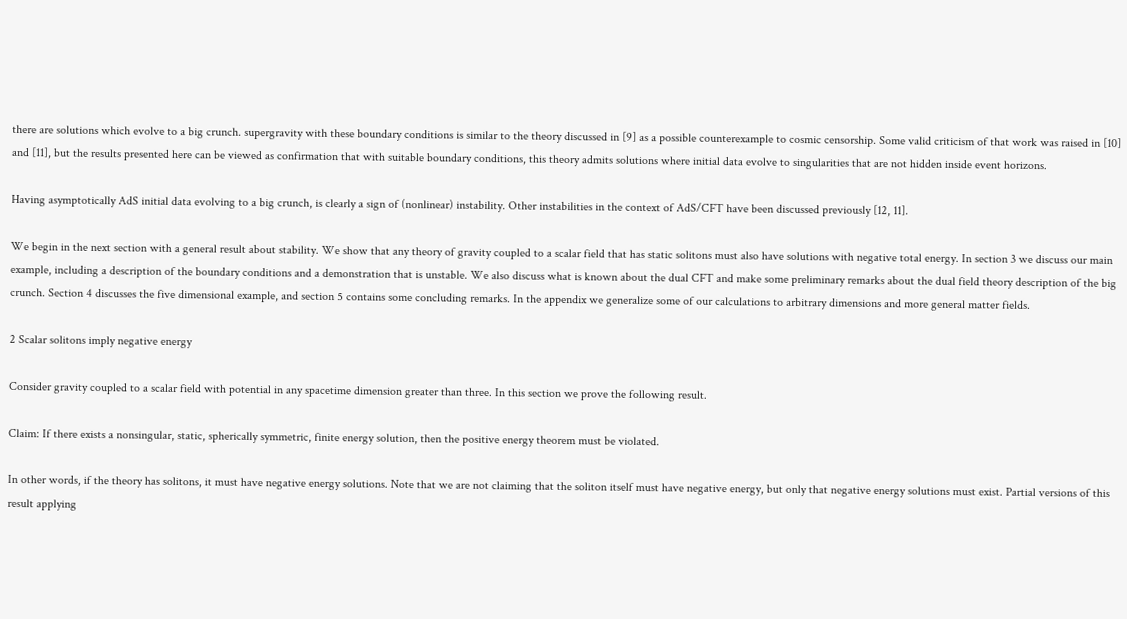there are solutions which evolve to a big crunch. supergravity with these boundary conditions is similar to the theory discussed in [9] as a possible counterexample to cosmic censorship. Some valid criticism of that work was raised in [10] and [11], but the results presented here can be viewed as confirmation that with suitable boundary conditions, this theory admits solutions where initial data evolve to singularities that are not hidden inside event horizons.

Having asymptotically AdS initial data evolving to a big crunch, is clearly a sign of (nonlinear) instability. Other instabilities in the context of AdS/CFT have been discussed previously [12, 11].

We begin in the next section with a general result about stability. We show that any theory of gravity coupled to a scalar field that has static solitons must also have solutions with negative total energy. In section 3 we discuss our main example, including a description of the boundary conditions and a demonstration that is unstable. We also discuss what is known about the dual CFT and make some preliminary remarks about the dual field theory description of the big crunch. Section 4 discusses the five dimensional example, and section 5 contains some concluding remarks. In the appendix we generalize some of our calculations to arbitrary dimensions and more general matter fields.

2 Scalar solitons imply negative energy

Consider gravity coupled to a scalar field with potential in any spacetime dimension greater than three. In this section we prove the following result.

Claim: If there exists a nonsingular, static, spherically symmetric, finite energy solution, then the positive energy theorem must be violated.

In other words, if the theory has solitons, it must have negative energy solutions. Note that we are not claiming that the soliton itself must have negative energy, but only that negative energy solutions must exist. Partial versions of this result applying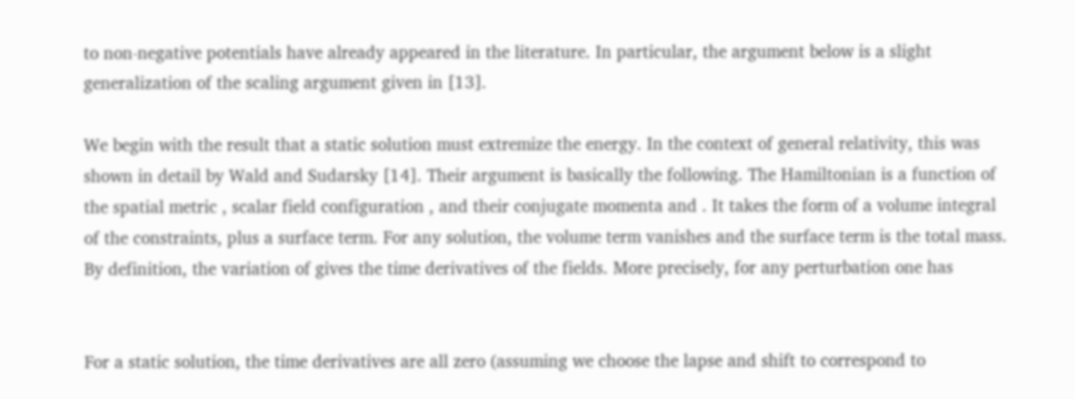to non-negative potentials have already appeared in the literature. In particular, the argument below is a slight generalization of the scaling argument given in [13].

We begin with the result that a static solution must extremize the energy. In the context of general relativity, this was shown in detail by Wald and Sudarsky [14]. Their argument is basically the following. The Hamiltonian is a function of the spatial metric , scalar field configuration , and their conjugate momenta and . It takes the form of a volume integral of the constraints, plus a surface term. For any solution, the volume term vanishes and the surface term is the total mass. By definition, the variation of gives the time derivatives of the fields. More precisely, for any perturbation one has


For a static solution, the time derivatives are all zero (assuming we choose the lapse and shift to correspond to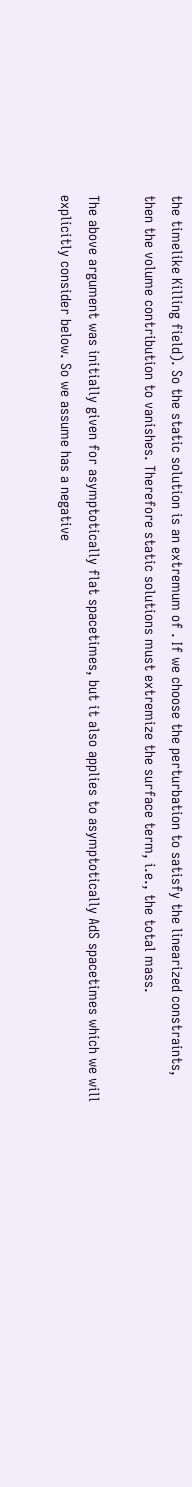the timelike Killing field). So the static solution is an extremum of . If we choose the perturbation to satisfy the linearized constraints, then the volume contribution to vanishes. Therefore static solutions must extremize the surface term, i.e., the total mass.

The above argument was initially given for asymptotically flat spacetimes, but it also applies to asymptotically AdS spacetimes which we will explicitly consider below. So we assume has a negative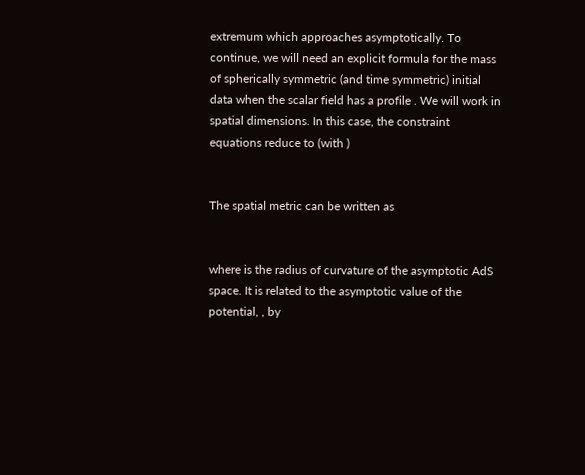extremum which approaches asymptotically. To continue, we will need an explicit formula for the mass of spherically symmetric (and time symmetric) initial data when the scalar field has a profile . We will work in spatial dimensions. In this case, the constraint equations reduce to (with )


The spatial metric can be written as


where is the radius of curvature of the asymptotic AdS space. It is related to the asymptotic value of the potential, , by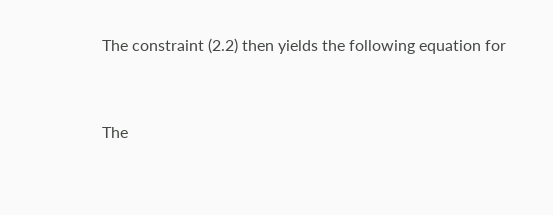The constraint (2.2) then yields the following equation for


The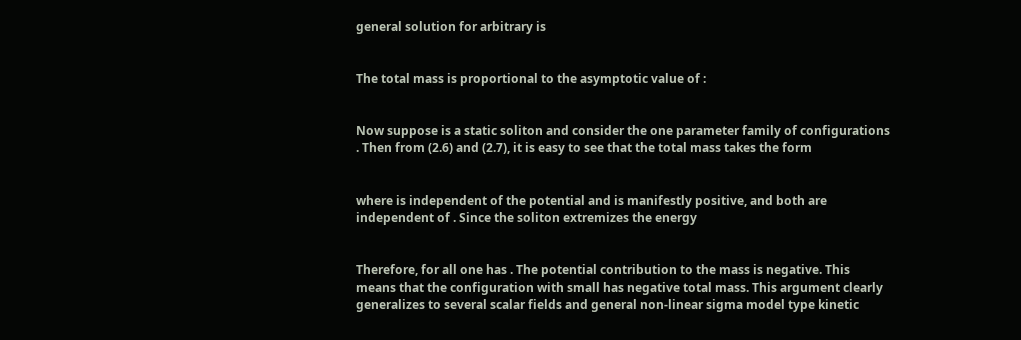general solution for arbitrary is


The total mass is proportional to the asymptotic value of :


Now suppose is a static soliton and consider the one parameter family of configurations . Then from (2.6) and (2.7), it is easy to see that the total mass takes the form


where is independent of the potential and is manifestly positive, and both are independent of . Since the soliton extremizes the energy


Therefore, for all one has . The potential contribution to the mass is negative. This means that the configuration with small has negative total mass. This argument clearly generalizes to several scalar fields and general non-linear sigma model type kinetic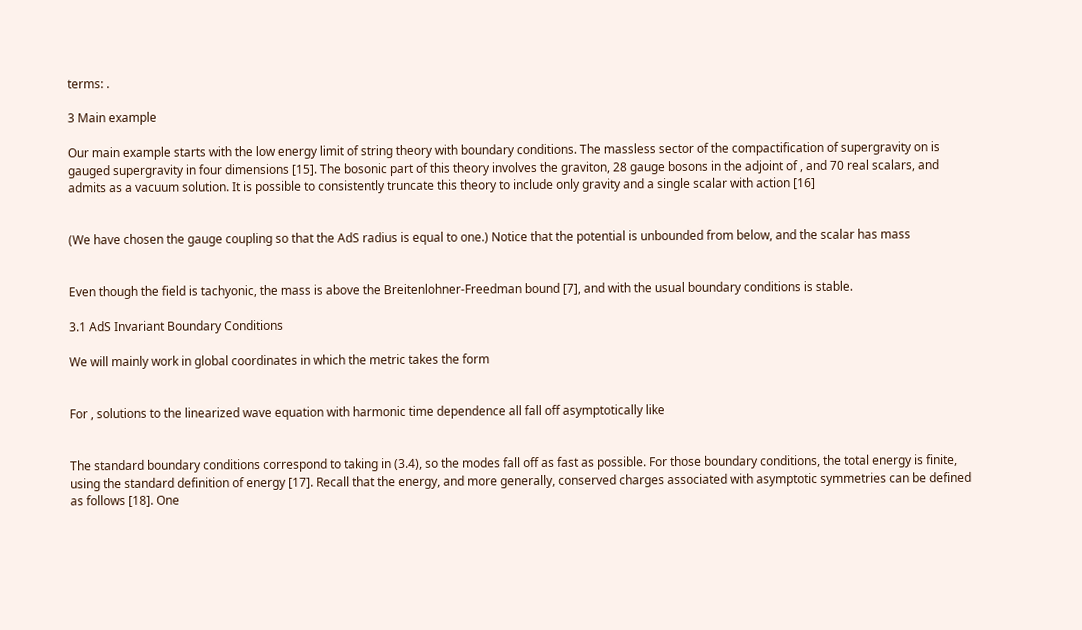terms: .

3 Main example

Our main example starts with the low energy limit of string theory with boundary conditions. The massless sector of the compactification of supergravity on is gauged supergravity in four dimensions [15]. The bosonic part of this theory involves the graviton, 28 gauge bosons in the adjoint of , and 70 real scalars, and admits as a vacuum solution. It is possible to consistently truncate this theory to include only gravity and a single scalar with action [16]


(We have chosen the gauge coupling so that the AdS radius is equal to one.) Notice that the potential is unbounded from below, and the scalar has mass


Even though the field is tachyonic, the mass is above the Breitenlohner-Freedman bound [7], and with the usual boundary conditions is stable.

3.1 AdS Invariant Boundary Conditions

We will mainly work in global coordinates in which the metric takes the form


For , solutions to the linearized wave equation with harmonic time dependence all fall off asymptotically like


The standard boundary conditions correspond to taking in (3.4), so the modes fall off as fast as possible. For those boundary conditions, the total energy is finite, using the standard definition of energy [17]. Recall that the energy, and more generally, conserved charges associated with asymptotic symmetries can be defined as follows [18]. One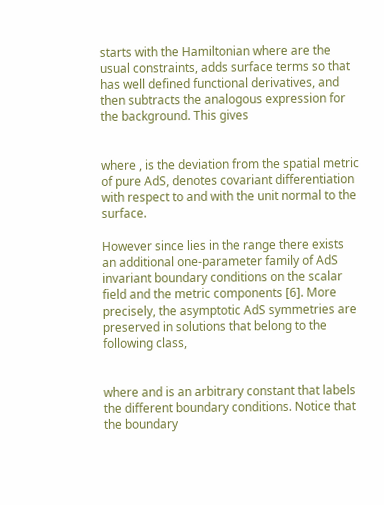starts with the Hamiltonian where are the usual constraints, adds surface terms so that has well defined functional derivatives, and then subtracts the analogous expression for the background. This gives


where , is the deviation from the spatial metric of pure AdS, denotes covariant differentiation with respect to and with the unit normal to the surface.

However since lies in the range there exists an additional one-parameter family of AdS invariant boundary conditions on the scalar field and the metric components [6]. More precisely, the asymptotic AdS symmetries are preserved in solutions that belong to the following class,


where and is an arbitrary constant that labels the different boundary conditions. Notice that the boundary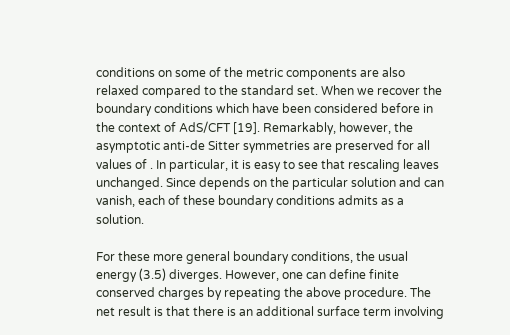conditions on some of the metric components are also relaxed compared to the standard set. When we recover the boundary conditions which have been considered before in the context of AdS/CFT [19]. Remarkably, however, the asymptotic anti-de Sitter symmetries are preserved for all values of . In particular, it is easy to see that rescaling leaves unchanged. Since depends on the particular solution and can vanish, each of these boundary conditions admits as a solution.

For these more general boundary conditions, the usual energy (3.5) diverges. However, one can define finite conserved charges by repeating the above procedure. The net result is that there is an additional surface term involving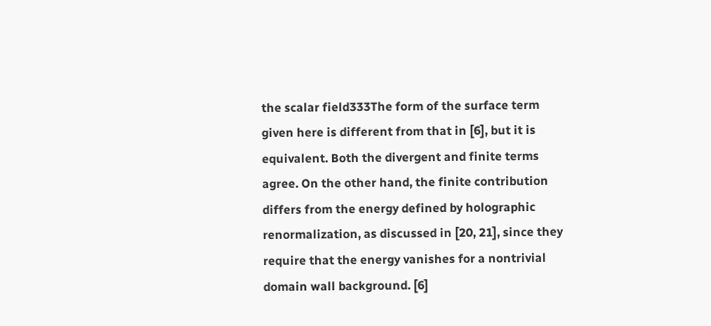the scalar field333The form of the surface term given here is different from that in [6], but it is equivalent. Both the divergent and finite terms agree. On the other hand, the finite contribution differs from the energy defined by holographic renormalization, as discussed in [20, 21], since they require that the energy vanishes for a nontrivial domain wall background. [6]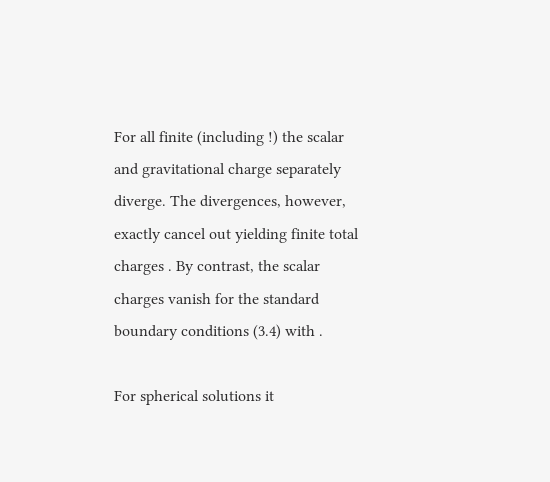For all finite (including !) the scalar and gravitational charge separately diverge. The divergences, however, exactly cancel out yielding finite total charges . By contrast, the scalar charges vanish for the standard boundary conditions (3.4) with .

For spherical solutions it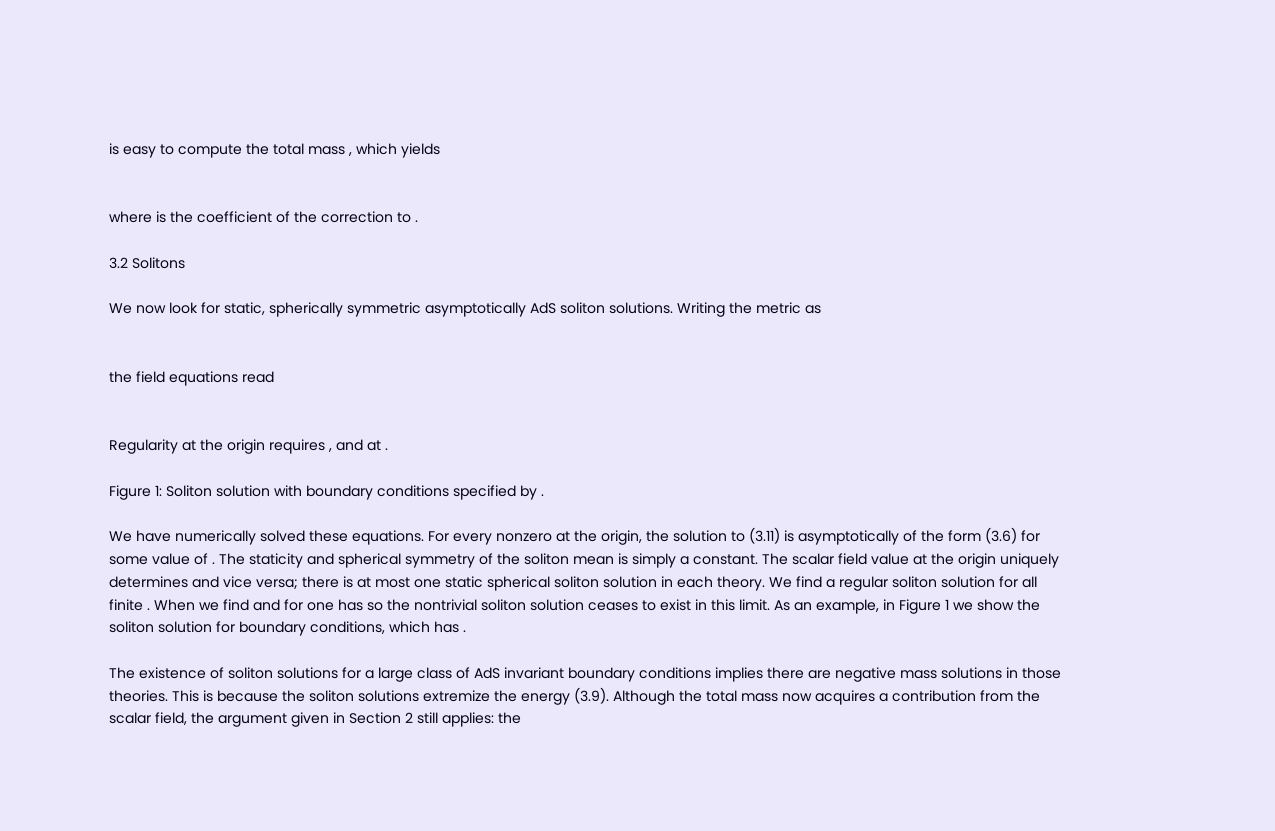is easy to compute the total mass , which yields


where is the coefficient of the correction to .

3.2 Solitons

We now look for static, spherically symmetric asymptotically AdS soliton solutions. Writing the metric as


the field equations read


Regularity at the origin requires , and at .

Figure 1: Soliton solution with boundary conditions specified by .

We have numerically solved these equations. For every nonzero at the origin, the solution to (3.11) is asymptotically of the form (3.6) for some value of . The staticity and spherical symmetry of the soliton mean is simply a constant. The scalar field value at the origin uniquely determines and vice versa; there is at most one static spherical soliton solution in each theory. We find a regular soliton solution for all finite . When we find and for one has so the nontrivial soliton solution ceases to exist in this limit. As an example, in Figure 1 we show the soliton solution for boundary conditions, which has .

The existence of soliton solutions for a large class of AdS invariant boundary conditions implies there are negative mass solutions in those theories. This is because the soliton solutions extremize the energy (3.9). Although the total mass now acquires a contribution from the scalar field, the argument given in Section 2 still applies: the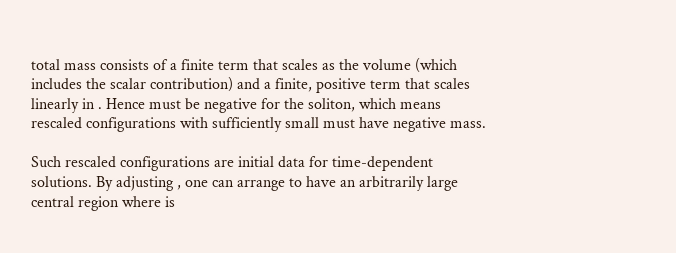total mass consists of a finite term that scales as the volume (which includes the scalar contribution) and a finite, positive term that scales linearly in . Hence must be negative for the soliton, which means rescaled configurations with sufficiently small must have negative mass.

Such rescaled configurations are initial data for time-dependent solutions. By adjusting , one can arrange to have an arbitrarily large central region where is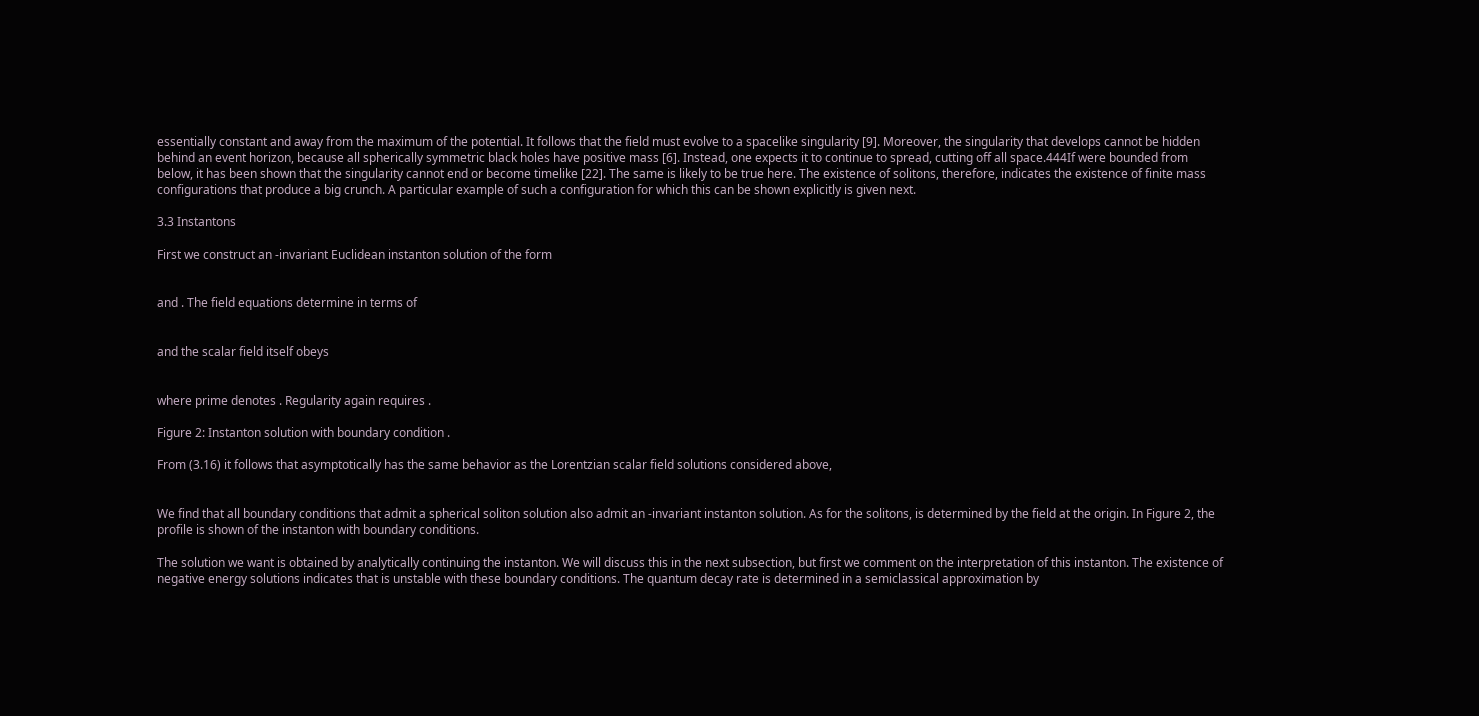essentially constant and away from the maximum of the potential. It follows that the field must evolve to a spacelike singularity [9]. Moreover, the singularity that develops cannot be hidden behind an event horizon, because all spherically symmetric black holes have positive mass [6]. Instead, one expects it to continue to spread, cutting off all space.444If were bounded from below, it has been shown that the singularity cannot end or become timelike [22]. The same is likely to be true here. The existence of solitons, therefore, indicates the existence of finite mass configurations that produce a big crunch. A particular example of such a configuration for which this can be shown explicitly is given next.

3.3 Instantons

First we construct an -invariant Euclidean instanton solution of the form


and . The field equations determine in terms of


and the scalar field itself obeys


where prime denotes . Regularity again requires .

Figure 2: Instanton solution with boundary condition .

From (3.16) it follows that asymptotically has the same behavior as the Lorentzian scalar field solutions considered above,


We find that all boundary conditions that admit a spherical soliton solution also admit an -invariant instanton solution. As for the solitons, is determined by the field at the origin. In Figure 2, the profile is shown of the instanton with boundary conditions.

The solution we want is obtained by analytically continuing the instanton. We will discuss this in the next subsection, but first we comment on the interpretation of this instanton. The existence of negative energy solutions indicates that is unstable with these boundary conditions. The quantum decay rate is determined in a semiclassical approximation by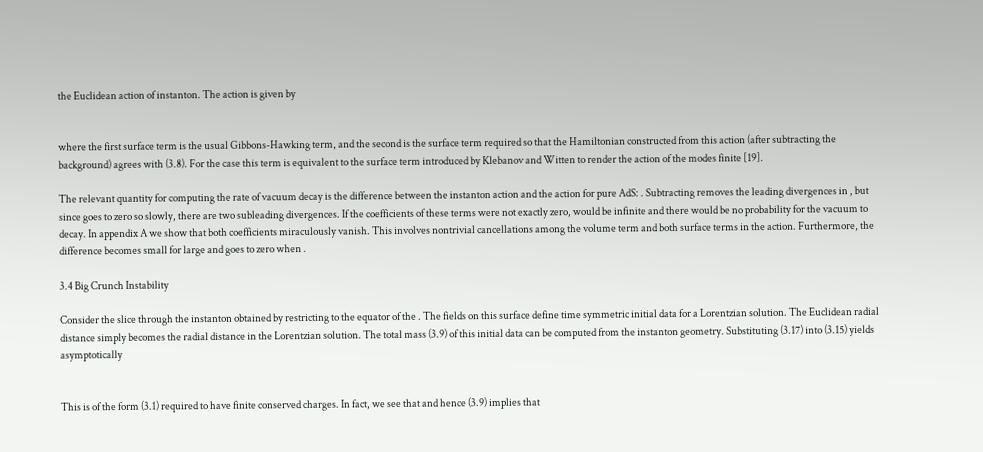the Euclidean action of instanton. The action is given by


where the first surface term is the usual Gibbons-Hawking term, and the second is the surface term required so that the Hamiltonian constructed from this action (after subtracting the background) agrees with (3.8). For the case this term is equivalent to the surface term introduced by Klebanov and Witten to render the action of the modes finite [19].

The relevant quantity for computing the rate of vacuum decay is the difference between the instanton action and the action for pure AdS: . Subtracting removes the leading divergences in , but since goes to zero so slowly, there are two subleading divergences. If the coefficients of these terms were not exactly zero, would be infinite and there would be no probability for the vacuum to decay. In appendix A we show that both coefficients miraculously vanish. This involves nontrivial cancellations among the volume term and both surface terms in the action. Furthermore, the difference becomes small for large and goes to zero when .

3.4 Big Crunch Instability

Consider the slice through the instanton obtained by restricting to the equator of the . The fields on this surface define time symmetric initial data for a Lorentzian solution. The Euclidean radial distance simply becomes the radial distance in the Lorentzian solution. The total mass (3.9) of this initial data can be computed from the instanton geometry. Substituting (3.17) into (3.15) yields asymptotically


This is of the form (3.1) required to have finite conserved charges. In fact, we see that and hence (3.9) implies that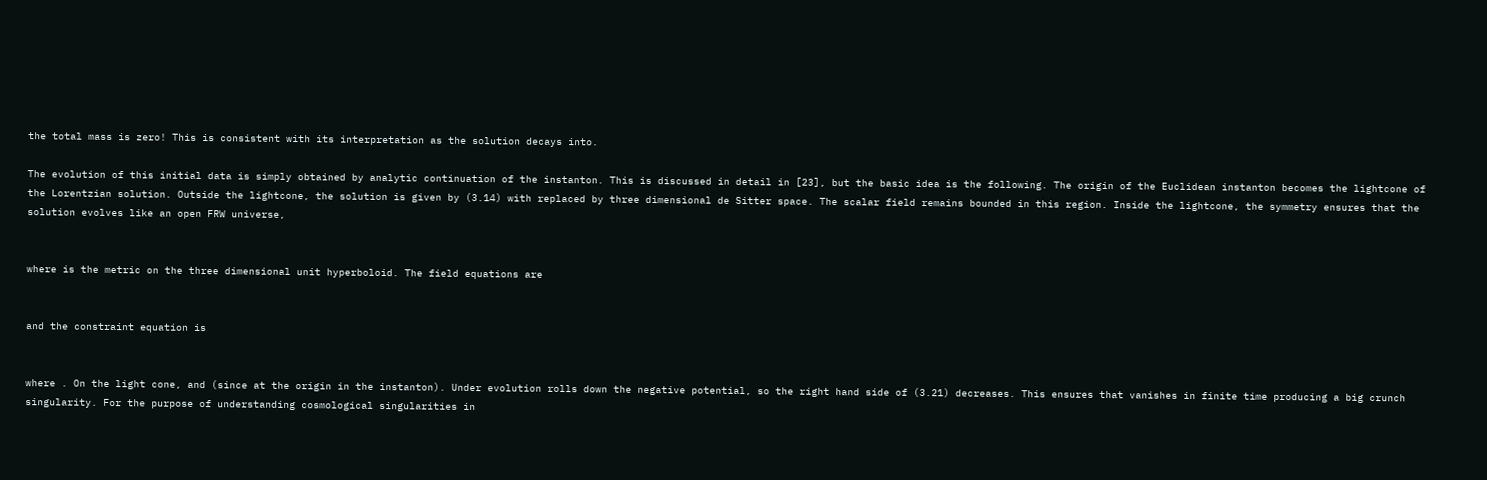the total mass is zero! This is consistent with its interpretation as the solution decays into.

The evolution of this initial data is simply obtained by analytic continuation of the instanton. This is discussed in detail in [23], but the basic idea is the following. The origin of the Euclidean instanton becomes the lightcone of the Lorentzian solution. Outside the lightcone, the solution is given by (3.14) with replaced by three dimensional de Sitter space. The scalar field remains bounded in this region. Inside the lightcone, the symmetry ensures that the solution evolves like an open FRW universe,


where is the metric on the three dimensional unit hyperboloid. The field equations are


and the constraint equation is


where . On the light cone, and (since at the origin in the instanton). Under evolution rolls down the negative potential, so the right hand side of (3.21) decreases. This ensures that vanishes in finite time producing a big crunch singularity. For the purpose of understanding cosmological singularities in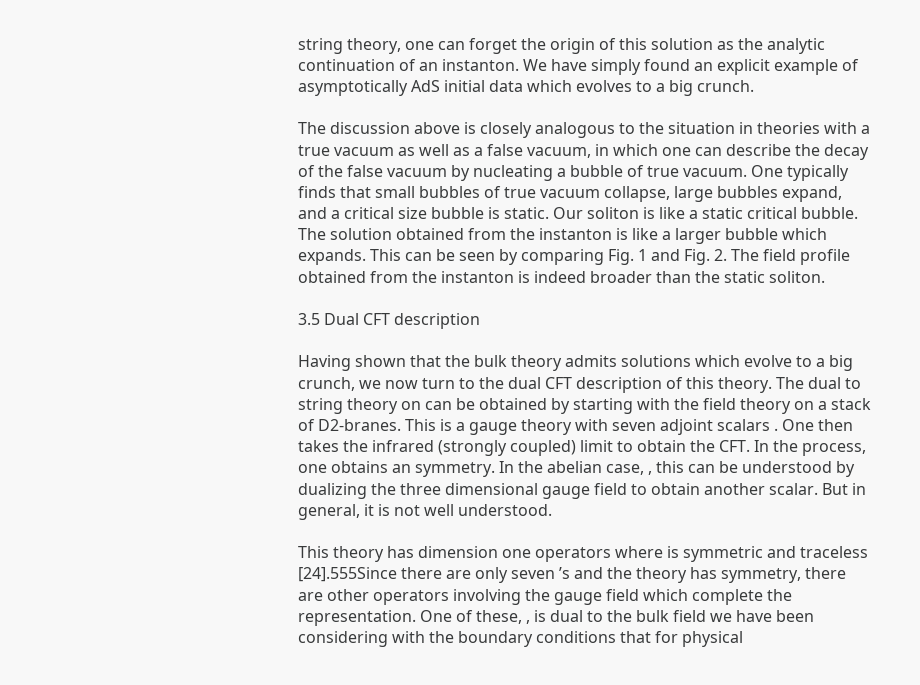string theory, one can forget the origin of this solution as the analytic continuation of an instanton. We have simply found an explicit example of asymptotically AdS initial data which evolves to a big crunch.

The discussion above is closely analogous to the situation in theories with a true vacuum as well as a false vacuum, in which one can describe the decay of the false vacuum by nucleating a bubble of true vacuum. One typically finds that small bubbles of true vacuum collapse, large bubbles expand, and a critical size bubble is static. Our soliton is like a static critical bubble. The solution obtained from the instanton is like a larger bubble which expands. This can be seen by comparing Fig. 1 and Fig. 2. The field profile obtained from the instanton is indeed broader than the static soliton.

3.5 Dual CFT description

Having shown that the bulk theory admits solutions which evolve to a big crunch, we now turn to the dual CFT description of this theory. The dual to string theory on can be obtained by starting with the field theory on a stack of D2-branes. This is a gauge theory with seven adjoint scalars . One then takes the infrared (strongly coupled) limit to obtain the CFT. In the process, one obtains an symmetry. In the abelian case, , this can be understood by dualizing the three dimensional gauge field to obtain another scalar. But in general, it is not well understood.

This theory has dimension one operators where is symmetric and traceless [24].555Since there are only seven ’s and the theory has symmetry, there are other operators involving the gauge field which complete the representation. One of these, , is dual to the bulk field we have been considering with the boundary conditions that for physical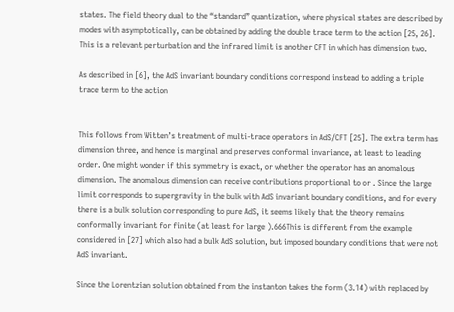states. The field theory dual to the “standard” quantization, where physical states are described by modes with asymptotically, can be obtained by adding the double trace term to the action [25, 26]. This is a relevant perturbation and the infrared limit is another CFT in which has dimension two.

As described in [6], the AdS invariant boundary conditions correspond instead to adding a triple trace term to the action


This follows from Witten’s treatment of multi-trace operators in AdS/CFT [25]. The extra term has dimension three, and hence is marginal and preserves conformal invariance, at least to leading order. One might wonder if this symmetry is exact, or whether the operator has an anomalous dimension. The anomalous dimension can receive contributions proportional to or . Since the large limit corresponds to supergravity in the bulk with AdS invariant boundary conditions, and for every there is a bulk solution corresponding to pure AdS, it seems likely that the theory remains conformally invariant for finite (at least for large ).666This is different from the example considered in [27] which also had a bulk AdS solution, but imposed boundary conditions that were not AdS invariant.

Since the Lorentzian solution obtained from the instanton takes the form (3.14) with replaced by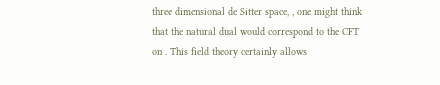three dimensional de Sitter space, , one might think that the natural dual would correspond to the CFT on . This field theory certainly allows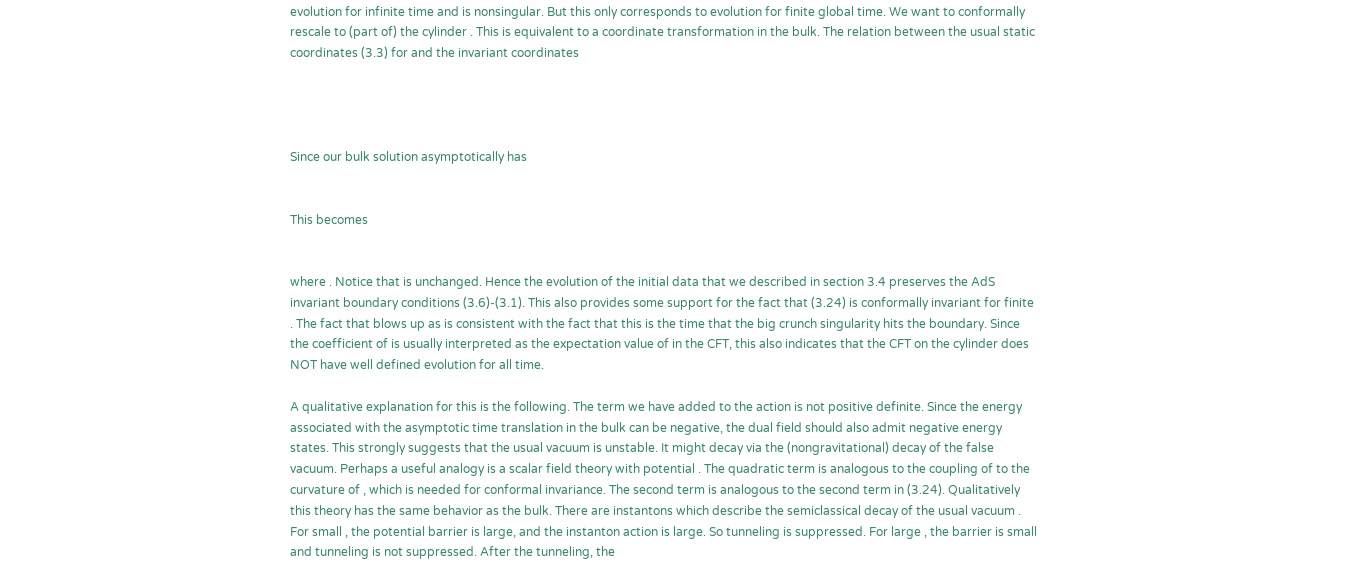evolution for infinite time and is nonsingular. But this only corresponds to evolution for finite global time. We want to conformally rescale to (part of) the cylinder . This is equivalent to a coordinate transformation in the bulk. The relation between the usual static coordinates (3.3) for and the invariant coordinates




Since our bulk solution asymptotically has


This becomes


where . Notice that is unchanged. Hence the evolution of the initial data that we described in section 3.4 preserves the AdS invariant boundary conditions (3.6)-(3.1). This also provides some support for the fact that (3.24) is conformally invariant for finite . The fact that blows up as is consistent with the fact that this is the time that the big crunch singularity hits the boundary. Since the coefficient of is usually interpreted as the expectation value of in the CFT, this also indicates that the CFT on the cylinder does NOT have well defined evolution for all time.

A qualitative explanation for this is the following. The term we have added to the action is not positive definite. Since the energy associated with the asymptotic time translation in the bulk can be negative, the dual field should also admit negative energy states. This strongly suggests that the usual vacuum is unstable. It might decay via the (nongravitational) decay of the false vacuum. Perhaps a useful analogy is a scalar field theory with potential . The quadratic term is analogous to the coupling of to the curvature of , which is needed for conformal invariance. The second term is analogous to the second term in (3.24). Qualitatively this theory has the same behavior as the bulk. There are instantons which describe the semiclassical decay of the usual vacuum . For small , the potential barrier is large, and the instanton action is large. So tunneling is suppressed. For large , the barrier is small and tunneling is not suppressed. After the tunneling, the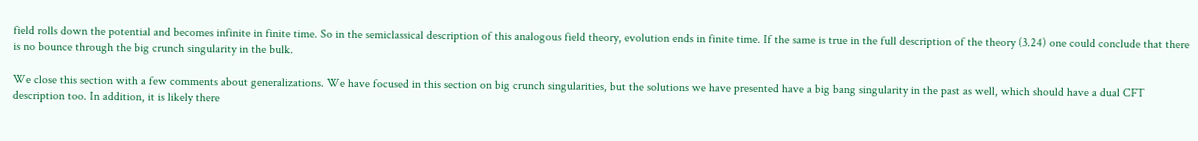field rolls down the potential and becomes infinite in finite time. So in the semiclassical description of this analogous field theory, evolution ends in finite time. If the same is true in the full description of the theory (3.24) one could conclude that there is no bounce through the big crunch singularity in the bulk.

We close this section with a few comments about generalizations. We have focused in this section on big crunch singularities, but the solutions we have presented have a big bang singularity in the past as well, which should have a dual CFT description too. In addition, it is likely there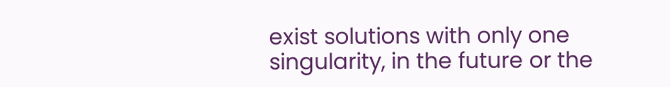exist solutions with only one singularity, in the future or the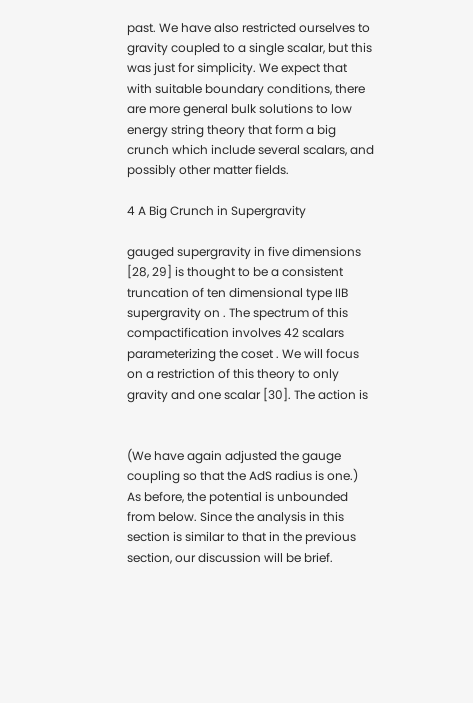past. We have also restricted ourselves to gravity coupled to a single scalar, but this was just for simplicity. We expect that with suitable boundary conditions, there are more general bulk solutions to low energy string theory that form a big crunch which include several scalars, and possibly other matter fields.

4 A Big Crunch in Supergravity

gauged supergravity in five dimensions [28, 29] is thought to be a consistent truncation of ten dimensional type IIB supergravity on . The spectrum of this compactification involves 42 scalars parameterizing the coset . We will focus on a restriction of this theory to only gravity and one scalar [30]. The action is


(We have again adjusted the gauge coupling so that the AdS radius is one.) As before, the potential is unbounded from below. Since the analysis in this section is similar to that in the previous section, our discussion will be brief.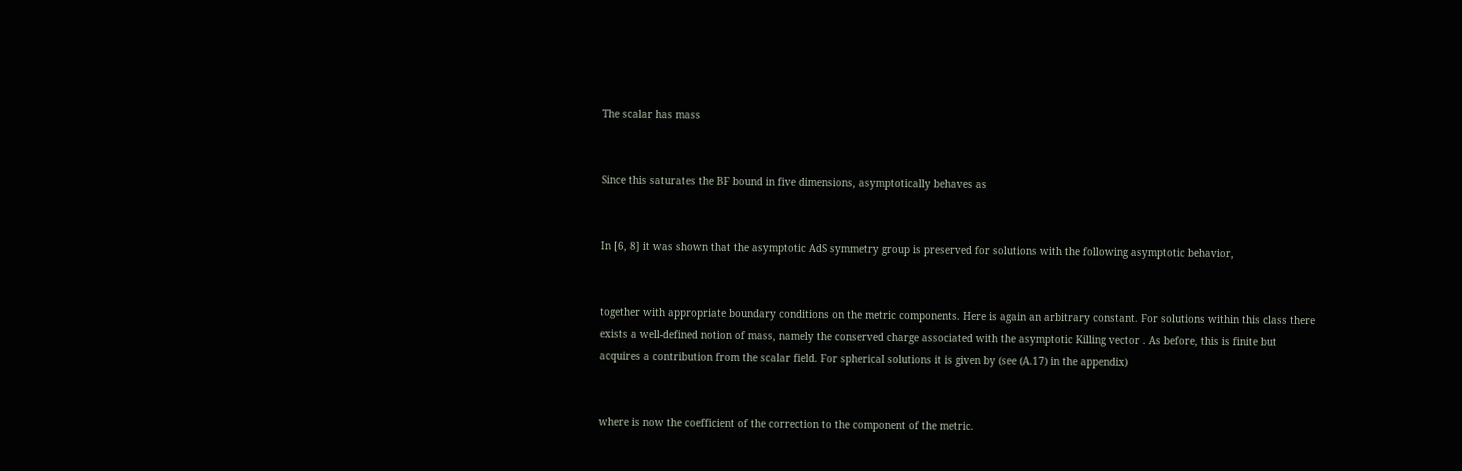The scalar has mass


Since this saturates the BF bound in five dimensions, asymptotically behaves as


In [6, 8] it was shown that the asymptotic AdS symmetry group is preserved for solutions with the following asymptotic behavior,


together with appropriate boundary conditions on the metric components. Here is again an arbitrary constant. For solutions within this class there exists a well-defined notion of mass, namely the conserved charge associated with the asymptotic Killing vector . As before, this is finite but acquires a contribution from the scalar field. For spherical solutions it is given by (see (A.17) in the appendix)


where is now the coefficient of the correction to the component of the metric.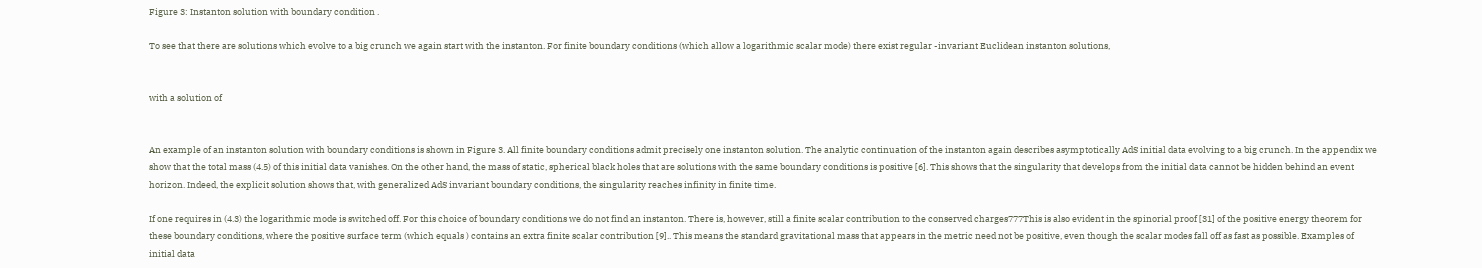Figure 3: Instanton solution with boundary condition .

To see that there are solutions which evolve to a big crunch we again start with the instanton. For finite boundary conditions (which allow a logarithmic scalar mode) there exist regular -invariant Euclidean instanton solutions,


with a solution of


An example of an instanton solution with boundary conditions is shown in Figure 3. All finite boundary conditions admit precisely one instanton solution. The analytic continuation of the instanton again describes asymptotically AdS initial data evolving to a big crunch. In the appendix we show that the total mass (4.5) of this initial data vanishes. On the other hand, the mass of static, spherical black holes that are solutions with the same boundary conditions is positive [6]. This shows that the singularity that develops from the initial data cannot be hidden behind an event horizon. Indeed, the explicit solution shows that, with generalized AdS invariant boundary conditions, the singularity reaches infinity in finite time.

If one requires in (4.3) the logarithmic mode is switched off. For this choice of boundary conditions we do not find an instanton. There is, however, still a finite scalar contribution to the conserved charges777This is also evident in the spinorial proof [31] of the positive energy theorem for these boundary conditions, where the positive surface term (which equals ) contains an extra finite scalar contribution [9].. This means the standard gravitational mass that appears in the metric need not be positive, even though the scalar modes fall off as fast as possible. Examples of initial data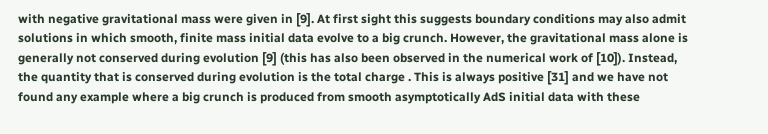with negative gravitational mass were given in [9]. At first sight this suggests boundary conditions may also admit solutions in which smooth, finite mass initial data evolve to a big crunch. However, the gravitational mass alone is generally not conserved during evolution [9] (this has also been observed in the numerical work of [10]). Instead, the quantity that is conserved during evolution is the total charge . This is always positive [31] and we have not found any example where a big crunch is produced from smooth asymptotically AdS initial data with these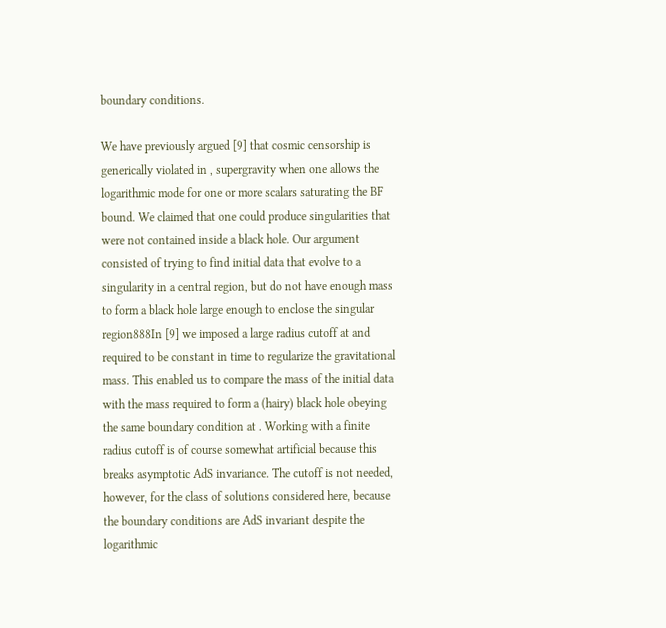boundary conditions.

We have previously argued [9] that cosmic censorship is generically violated in , supergravity when one allows the logarithmic mode for one or more scalars saturating the BF bound. We claimed that one could produce singularities that were not contained inside a black hole. Our argument consisted of trying to find initial data that evolve to a singularity in a central region, but do not have enough mass to form a black hole large enough to enclose the singular region888In [9] we imposed a large radius cutoff at and required to be constant in time to regularize the gravitational mass. This enabled us to compare the mass of the initial data with the mass required to form a (hairy) black hole obeying the same boundary condition at . Working with a finite radius cutoff is of course somewhat artificial because this breaks asymptotic AdS invariance. The cutoff is not needed, however, for the class of solutions considered here, because the boundary conditions are AdS invariant despite the logarithmic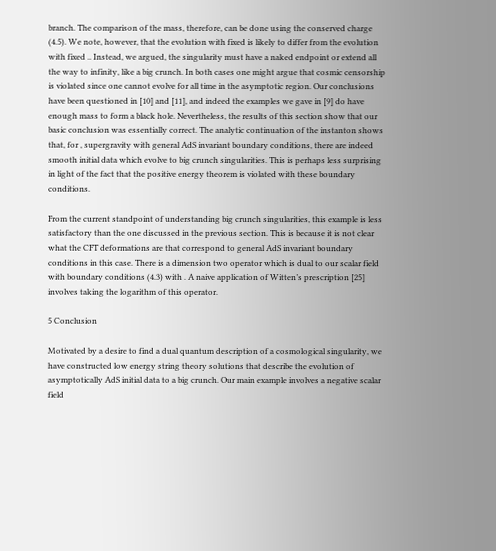branch. The comparison of the mass, therefore, can be done using the conserved charge (4.5). We note, however, that the evolution with fixed is likely to differ from the evolution with fixed .. Instead, we argued, the singularity must have a naked endpoint or extend all the way to infinity, like a big crunch. In both cases one might argue that cosmic censorship is violated since one cannot evolve for all time in the asymptotic region. Our conclusions have been questioned in [10] and [11], and indeed the examples we gave in [9] do have enough mass to form a black hole. Nevertheless, the results of this section show that our basic conclusion was essentially correct. The analytic continuation of the instanton shows that, for , supergravity with general AdS invariant boundary conditions, there are indeed smooth initial data which evolve to big crunch singularities. This is perhaps less surprising in light of the fact that the positive energy theorem is violated with these boundary conditions.

From the current standpoint of understanding big crunch singularities, this example is less satisfactory than the one discussed in the previous section. This is because it is not clear what the CFT deformations are that correspond to general AdS invariant boundary conditions in this case. There is a dimension two operator which is dual to our scalar field with boundary conditions (4.3) with . A naive application of Witten’s prescription [25] involves taking the logarithm of this operator.

5 Conclusion

Motivated by a desire to find a dual quantum description of a cosmological singularity, we have constructed low energy string theory solutions that describe the evolution of asymptotically AdS initial data to a big crunch. Our main example involves a negative scalar field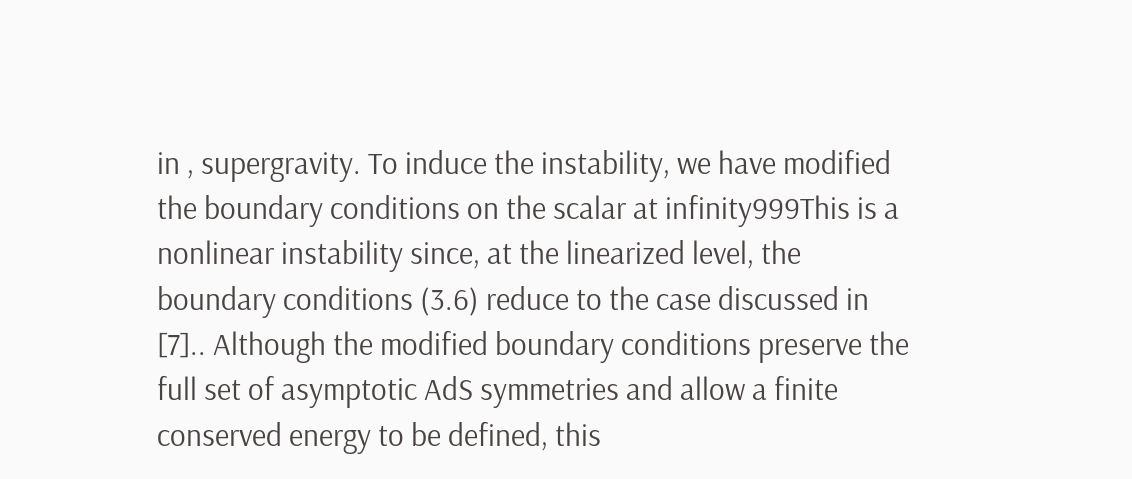in , supergravity. To induce the instability, we have modified the boundary conditions on the scalar at infinity999This is a nonlinear instability since, at the linearized level, the boundary conditions (3.6) reduce to the case discussed in [7].. Although the modified boundary conditions preserve the full set of asymptotic AdS symmetries and allow a finite conserved energy to be defined, this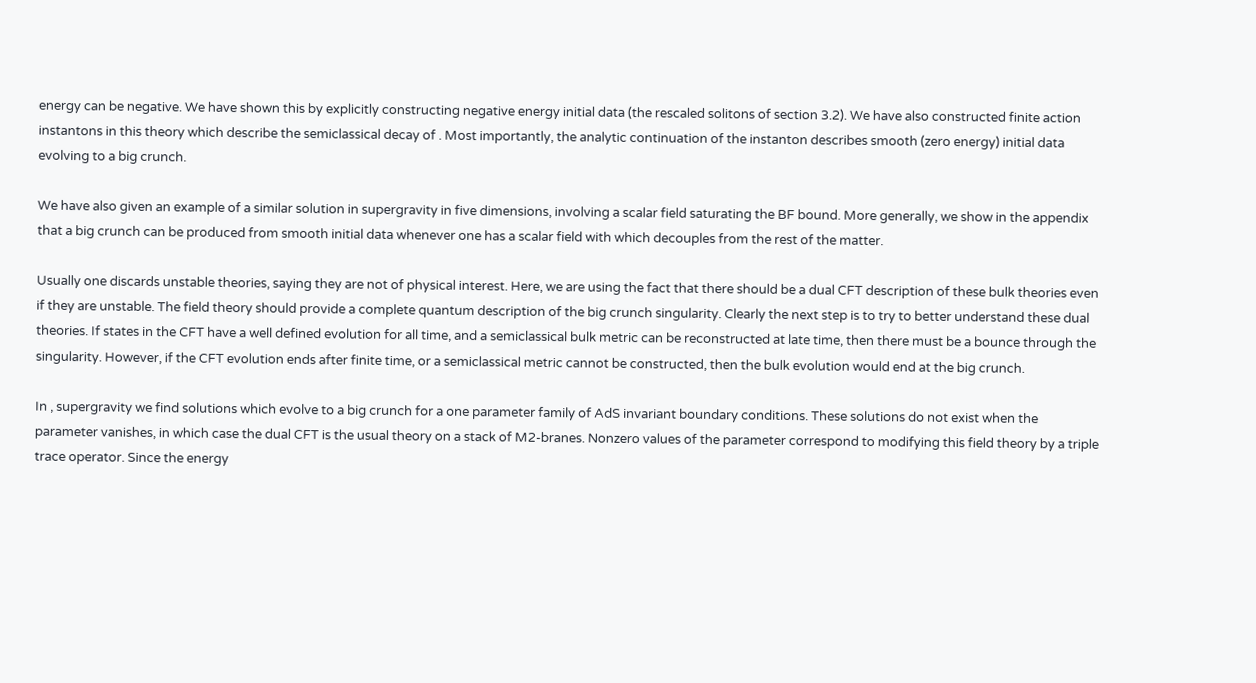energy can be negative. We have shown this by explicitly constructing negative energy initial data (the rescaled solitons of section 3.2). We have also constructed finite action instantons in this theory which describe the semiclassical decay of . Most importantly, the analytic continuation of the instanton describes smooth (zero energy) initial data evolving to a big crunch.

We have also given an example of a similar solution in supergravity in five dimensions, involving a scalar field saturating the BF bound. More generally, we show in the appendix that a big crunch can be produced from smooth initial data whenever one has a scalar field with which decouples from the rest of the matter.

Usually one discards unstable theories, saying they are not of physical interest. Here, we are using the fact that there should be a dual CFT description of these bulk theories even if they are unstable. The field theory should provide a complete quantum description of the big crunch singularity. Clearly the next step is to try to better understand these dual theories. If states in the CFT have a well defined evolution for all time, and a semiclassical bulk metric can be reconstructed at late time, then there must be a bounce through the singularity. However, if the CFT evolution ends after finite time, or a semiclassical metric cannot be constructed, then the bulk evolution would end at the big crunch.

In , supergravity we find solutions which evolve to a big crunch for a one parameter family of AdS invariant boundary conditions. These solutions do not exist when the parameter vanishes, in which case the dual CFT is the usual theory on a stack of M2-branes. Nonzero values of the parameter correspond to modifying this field theory by a triple trace operator. Since the energy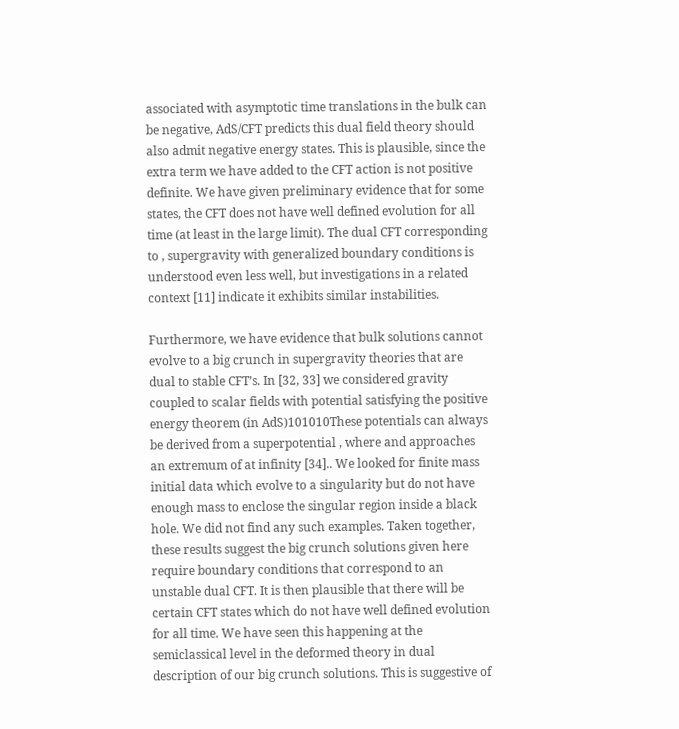associated with asymptotic time translations in the bulk can be negative, AdS/CFT predicts this dual field theory should also admit negative energy states. This is plausible, since the extra term we have added to the CFT action is not positive definite. We have given preliminary evidence that for some states, the CFT does not have well defined evolution for all time (at least in the large limit). The dual CFT corresponding to , supergravity with generalized boundary conditions is understood even less well, but investigations in a related context [11] indicate it exhibits similar instabilities.

Furthermore, we have evidence that bulk solutions cannot evolve to a big crunch in supergravity theories that are dual to stable CFT’s. In [32, 33] we considered gravity coupled to scalar fields with potential satisfying the positive energy theorem (in AdS)101010These potentials can always be derived from a superpotential , where and approaches an extremum of at infinity [34].. We looked for finite mass initial data which evolve to a singularity but do not have enough mass to enclose the singular region inside a black hole. We did not find any such examples. Taken together, these results suggest the big crunch solutions given here require boundary conditions that correspond to an unstable dual CFT. It is then plausible that there will be certain CFT states which do not have well defined evolution for all time. We have seen this happening at the semiclassical level in the deformed theory in dual description of our big crunch solutions. This is suggestive of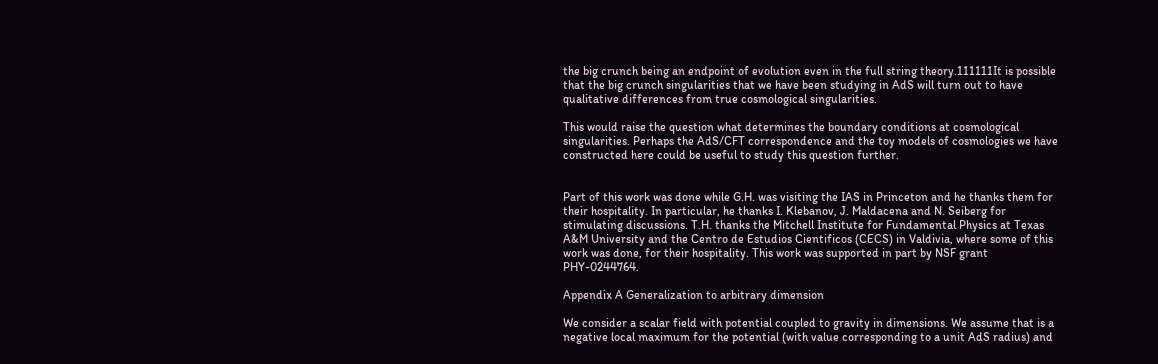the big crunch being an endpoint of evolution even in the full string theory.111111It is possible that the big crunch singularities that we have been studying in AdS will turn out to have qualitative differences from true cosmological singularities.

This would raise the question what determines the boundary conditions at cosmological singularities. Perhaps the AdS/CFT correspondence and the toy models of cosmologies we have constructed here could be useful to study this question further.


Part of this work was done while G.H. was visiting the IAS in Princeton and he thanks them for their hospitality. In particular, he thanks I. Klebanov, J. Maldacena and N. Seiberg for stimulating discussions. T.H. thanks the Mitchell Institute for Fundamental Physics at Texas A&M University and the Centro de Estudios Cientificos (CECS) in Valdivia, where some of this work was done, for their hospitality. This work was supported in part by NSF grant PHY-0244764.

Appendix A Generalization to arbitrary dimension

We consider a scalar field with potential coupled to gravity in dimensions. We assume that is a negative local maximum for the potential (with value corresponding to a unit AdS radius) and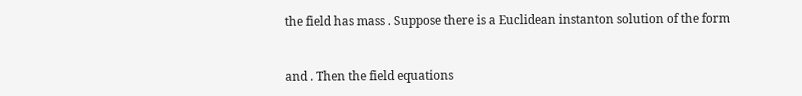the field has mass . Suppose there is a Euclidean instanton solution of the form


and . Then the field equations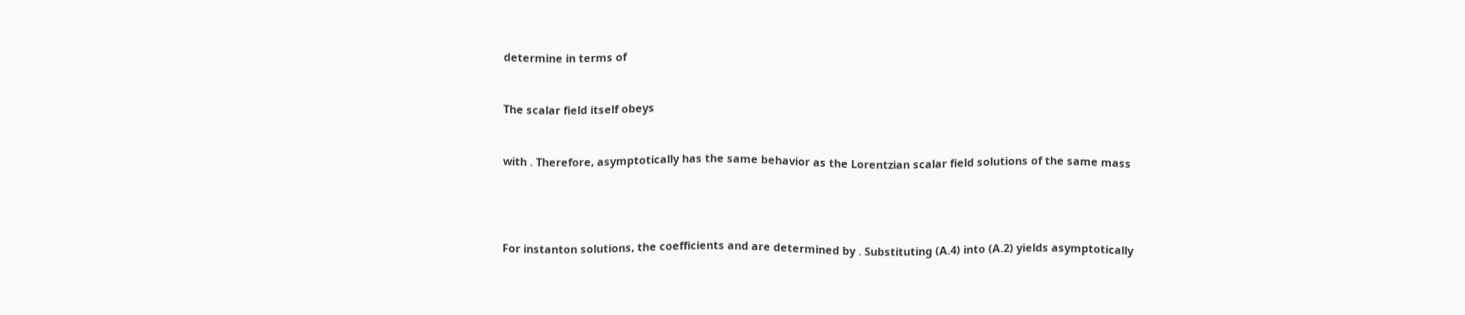determine in terms of


The scalar field itself obeys


with . Therefore, asymptotically has the same behavior as the Lorentzian scalar field solutions of the same mass




For instanton solutions, the coefficients and are determined by . Substituting (A.4) into (A.2) yields asymptotically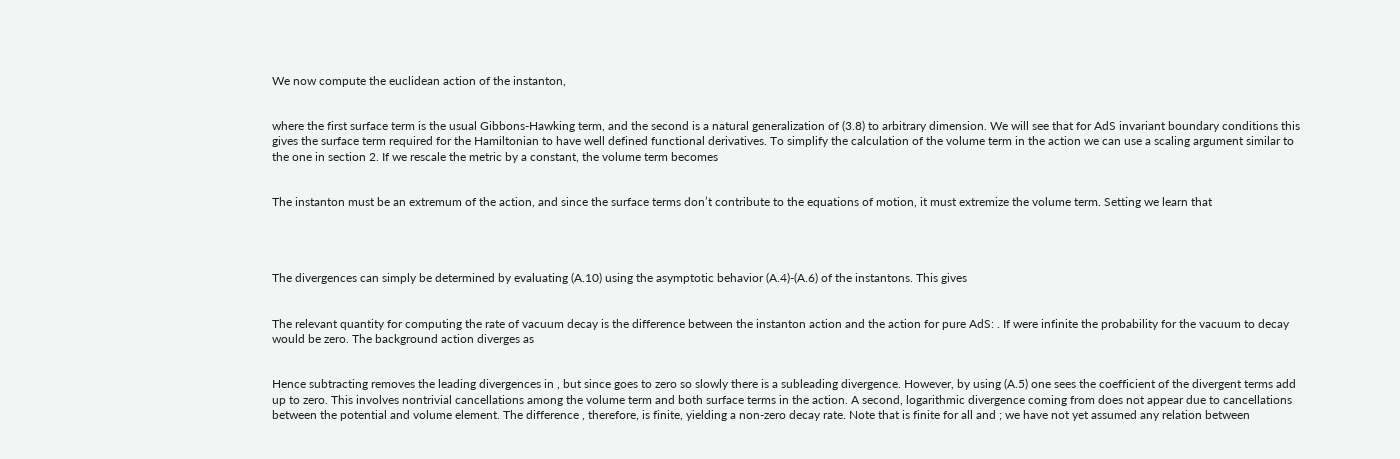We now compute the euclidean action of the instanton,


where the first surface term is the usual Gibbons-Hawking term, and the second is a natural generalization of (3.8) to arbitrary dimension. We will see that for AdS invariant boundary conditions this gives the surface term required for the Hamiltonian to have well defined functional derivatives. To simplify the calculation of the volume term in the action we can use a scaling argument similar to the one in section 2. If we rescale the metric by a constant, the volume term becomes


The instanton must be an extremum of the action, and since the surface terms don’t contribute to the equations of motion, it must extremize the volume term. Setting we learn that




The divergences can simply be determined by evaluating (A.10) using the asymptotic behavior (A.4)-(A.6) of the instantons. This gives


The relevant quantity for computing the rate of vacuum decay is the difference between the instanton action and the action for pure AdS: . If were infinite the probability for the vacuum to decay would be zero. The background action diverges as


Hence subtracting removes the leading divergences in , but since goes to zero so slowly there is a subleading divergence. However, by using (A.5) one sees the coefficient of the divergent terms add up to zero. This involves nontrivial cancellations among the volume term and both surface terms in the action. A second, logarithmic divergence coming from does not appear due to cancellations between the potential and volume element. The difference , therefore, is finite, yielding a non-zero decay rate. Note that is finite for all and ; we have not yet assumed any relation between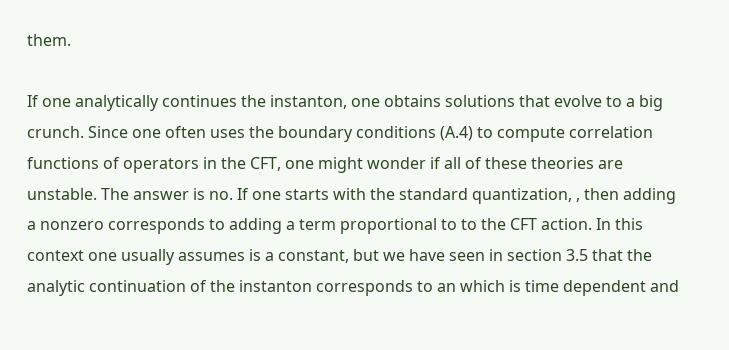them.

If one analytically continues the instanton, one obtains solutions that evolve to a big crunch. Since one often uses the boundary conditions (A.4) to compute correlation functions of operators in the CFT, one might wonder if all of these theories are unstable. The answer is no. If one starts with the standard quantization, , then adding a nonzero corresponds to adding a term proportional to to the CFT action. In this context one usually assumes is a constant, but we have seen in section 3.5 that the analytic continuation of the instanton corresponds to an which is time dependent and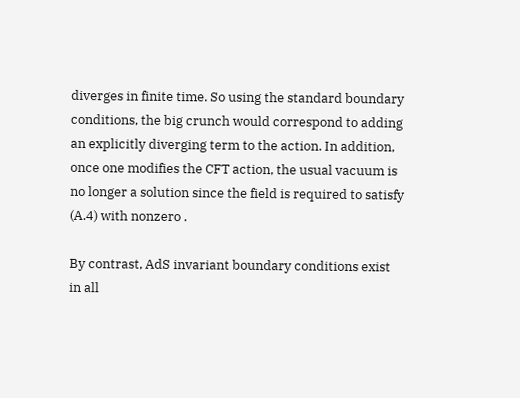diverges in finite time. So using the standard boundary conditions, the big crunch would correspond to adding an explicitly diverging term to the action. In addition, once one modifies the CFT action, the usual vacuum is no longer a solution since the field is required to satisfy (A.4) with nonzero .

By contrast, AdS invariant boundary conditions exist in all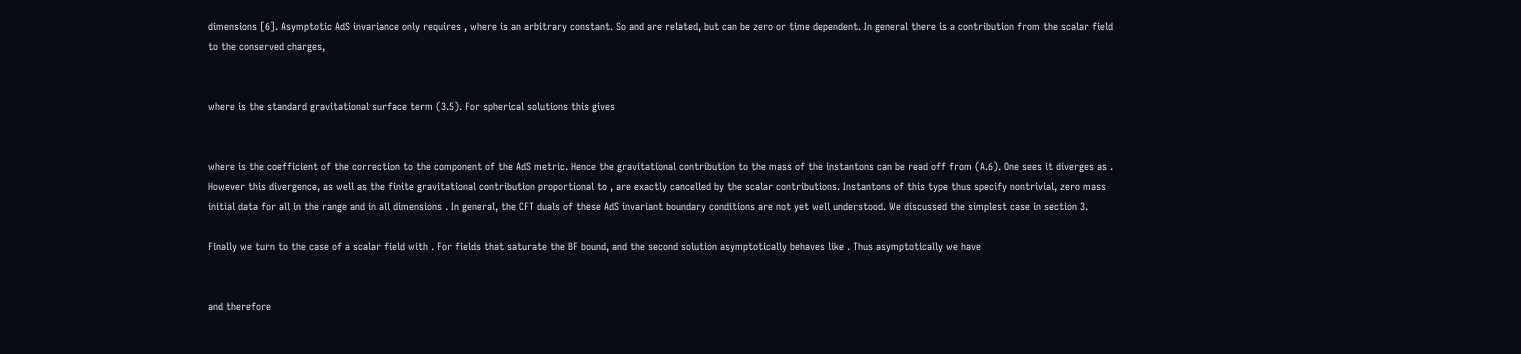dimensions [6]. Asymptotic AdS invariance only requires , where is an arbitrary constant. So and are related, but can be zero or time dependent. In general there is a contribution from the scalar field to the conserved charges,


where is the standard gravitational surface term (3.5). For spherical solutions this gives


where is the coefficient of the correction to the component of the AdS metric. Hence the gravitational contribution to the mass of the instantons can be read off from (A.6). One sees it diverges as . However this divergence, as well as the finite gravitational contribution proportional to , are exactly cancelled by the scalar contributions. Instantons of this type thus specify nontrivial, zero mass initial data for all in the range and in all dimensions . In general, the CFT duals of these AdS invariant boundary conditions are not yet well understood. We discussed the simplest case in section 3.

Finally we turn to the case of a scalar field with . For fields that saturate the BF bound, and the second solution asymptotically behaves like . Thus asymptotically we have


and therefore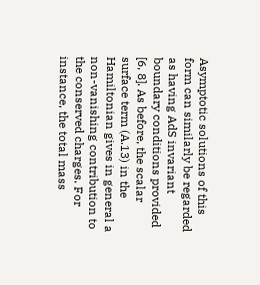Asymptotic solutions of this form can similarly be regarded as having AdS invariant boundary conditions provided [6, 8]. As before, the scalar surface term (A.13) in the Hamiltonian gives in general a non-vanishing contribution to the conserved charges. For instance, the total mass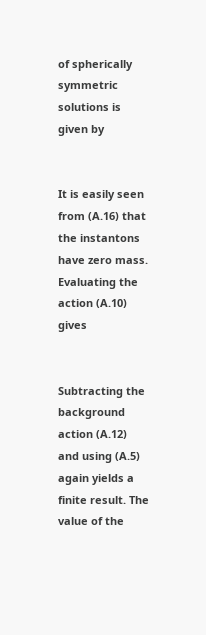of spherically symmetric solutions is given by


It is easily seen from (A.16) that the instantons have zero mass. Evaluating the action (A.10) gives


Subtracting the background action (A.12) and using (A.5) again yields a finite result. The value of the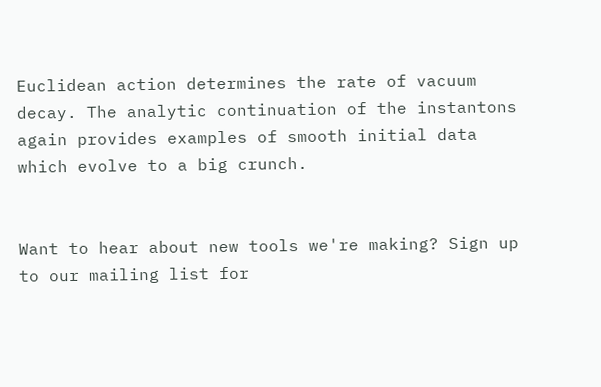Euclidean action determines the rate of vacuum decay. The analytic continuation of the instantons again provides examples of smooth initial data which evolve to a big crunch.


Want to hear about new tools we're making? Sign up to our mailing list for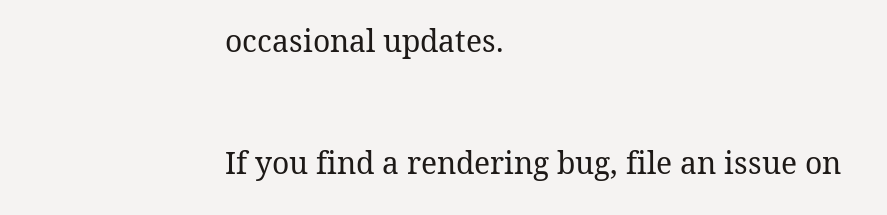occasional updates.

If you find a rendering bug, file an issue on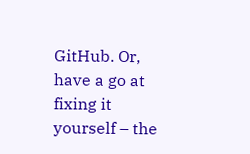GitHub. Or, have a go at fixing it yourself – the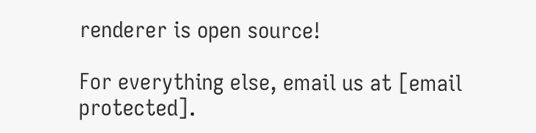renderer is open source!

For everything else, email us at [email protected].